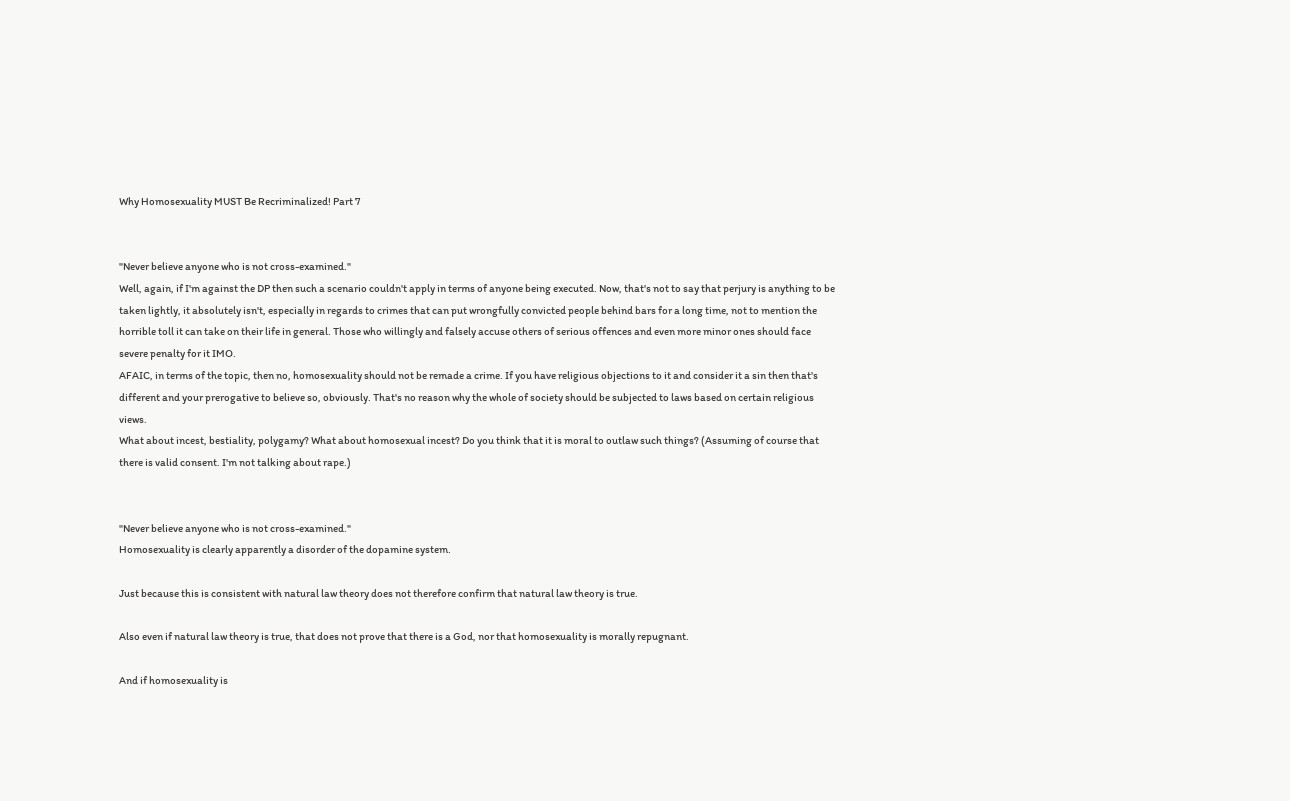Why Homosexuality MUST Be Recriminalized! Part 7


"Never believe anyone who is not cross-examined."
Well, again, if I'm against the DP then such a scenario couldn't apply in terms of anyone being executed. Now, that's not to say that perjury is anything to be taken lightly, it absolutely isn't, especially in regards to crimes that can put wrongfully convicted people behind bars for a long time, not to mention the horrible toll it can take on their life in general. Those who willingly and falsely accuse others of serious offences and even more minor ones should face severe penalty for it IMO.
AFAIC, in terms of the topic, then no, homosexuality should not be remade a crime. If you have religious objections to it and consider it a sin then that's different and your prerogative to believe so, obviously. That's no reason why the whole of society should be subjected to laws based on certain religious views.
What about incest, bestiality, polygamy? What about homosexual incest? Do you think that it is moral to outlaw such things? (Assuming of course that there is valid consent. I'm not talking about rape.)


"Never believe anyone who is not cross-examined."
Homosexuality is clearly apparently a disorder of the dopamine system.

Just because this is consistent with natural law theory does not therefore confirm that natural law theory is true.

Also even if natural law theory is true, that does not prove that there is a God, nor that homosexuality is morally repugnant.

And if homosexuality is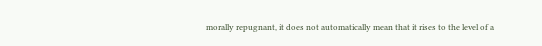morally repugnant, it does not automatically mean that it rises to the level of a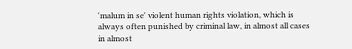'malum in se' violent human rights violation, which is always often punished by criminal law, in almost all cases in almost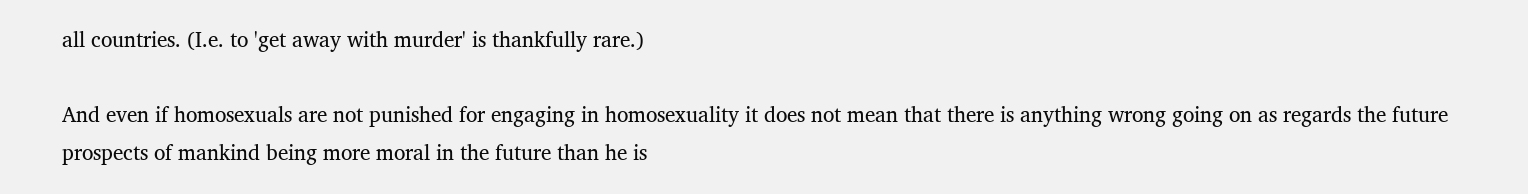all countries. (I.e. to 'get away with murder' is thankfully rare.)

And even if homosexuals are not punished for engaging in homosexuality it does not mean that there is anything wrong going on as regards the future prospects of mankind being more moral in the future than he is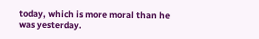today, which is more moral than he was yesterday.